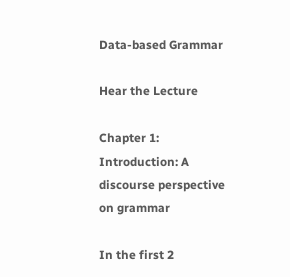Data-based Grammar

Hear the Lecture

Chapter 1: Introduction: A discourse perspective on grammar

In the first 2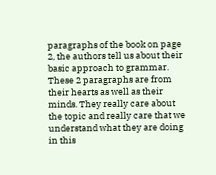paragraphs of the book on page 2, the authors tell us about their basic approach to grammar. These 2 paragraphs are from their hearts as well as their minds. They really care about the topic and really care that we understand what they are doing in this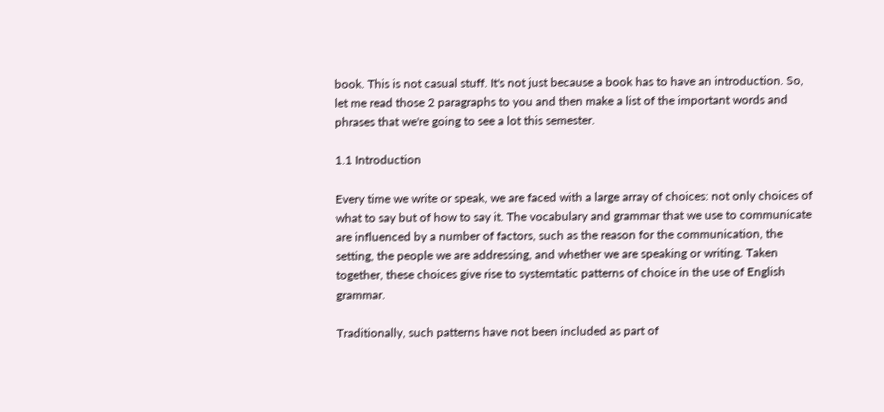book. This is not casual stuff. It's not just because a book has to have an introduction. So, let me read those 2 paragraphs to you and then make a list of the important words and phrases that we're going to see a lot this semester.

1.1 Introduction

Every time we write or speak, we are faced with a large array of choices: not only choices of what to say but of how to say it. The vocabulary and grammar that we use to communicate are influenced by a number of factors, such as the reason for the communication, the setting, the people we are addressing, and whether we are speaking or writing. Taken together, these choices give rise to systemtatic patterns of choice in the use of English grammar.

Traditionally, such patterns have not been included as part of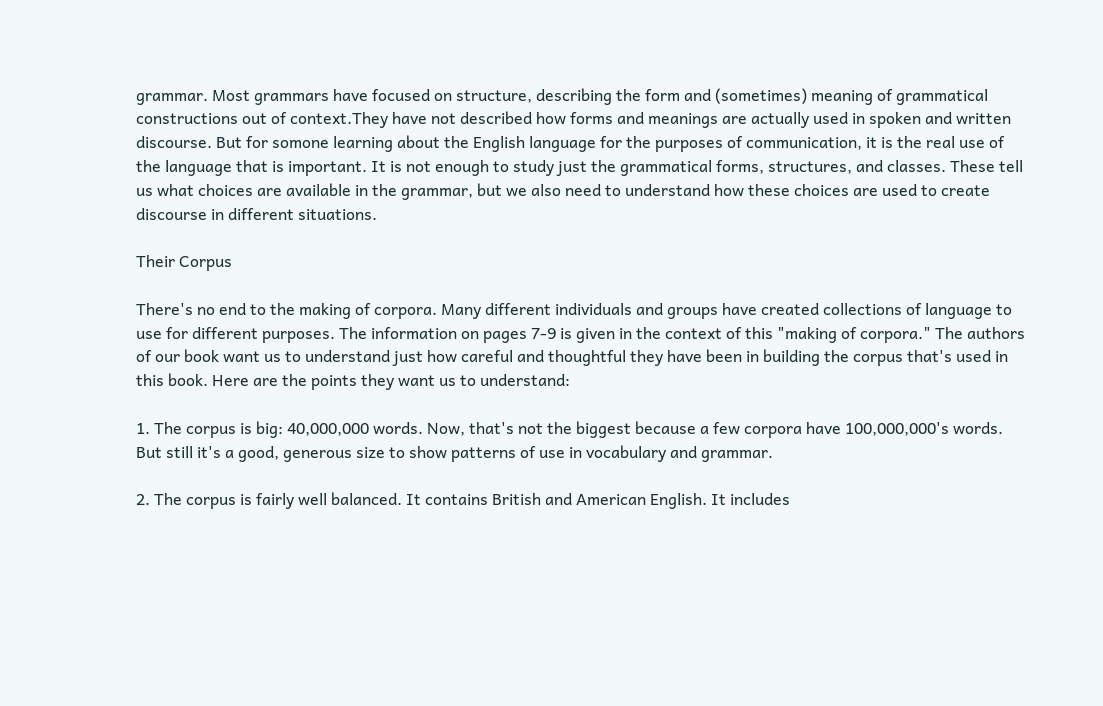grammar. Most grammars have focused on structure, describing the form and (sometimes) meaning of grammatical constructions out of context.They have not described how forms and meanings are actually used in spoken and written discourse. But for somone learning about the English language for the purposes of communication, it is the real use of the language that is important. It is not enough to study just the grammatical forms, structures, and classes. These tell us what choices are available in the grammar, but we also need to understand how these choices are used to create discourse in different situations.

Their Corpus

There's no end to the making of corpora. Many different individuals and groups have created collections of language to use for different purposes. The information on pages 7-9 is given in the context of this "making of corpora." The authors of our book want us to understand just how careful and thoughtful they have been in building the corpus that's used in this book. Here are the points they want us to understand:

1. The corpus is big: 40,000,000 words. Now, that's not the biggest because a few corpora have 100,000,000's words. But still it's a good, generous size to show patterns of use in vocabulary and grammar.

2. The corpus is fairly well balanced. It contains British and American English. It includes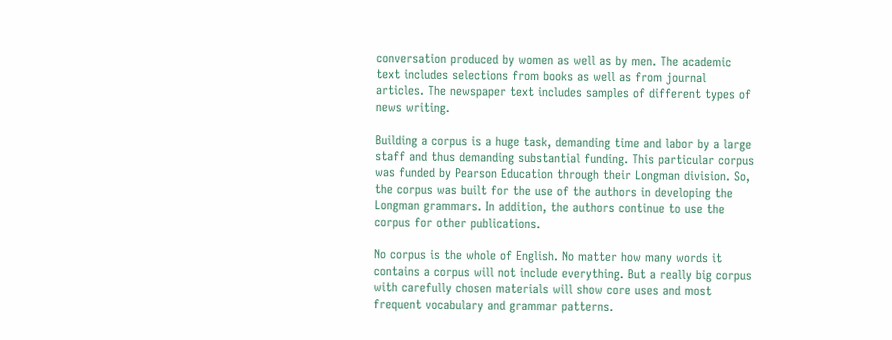conversation produced by women as well as by men. The academic text includes selections from books as well as from journal articles. The newspaper text includes samples of different types of news writing.

Building a corpus is a huge task, demanding time and labor by a large staff and thus demanding substantial funding. This particular corpus was funded by Pearson Education through their Longman division. So, the corpus was built for the use of the authors in developing the Longman grammars. In addition, the authors continue to use the corpus for other publications.

No corpus is the whole of English. No matter how many words it contains a corpus will not include everything. But a really big corpus with carefully chosen materials will show core uses and most frequent vocabulary and grammar patterns.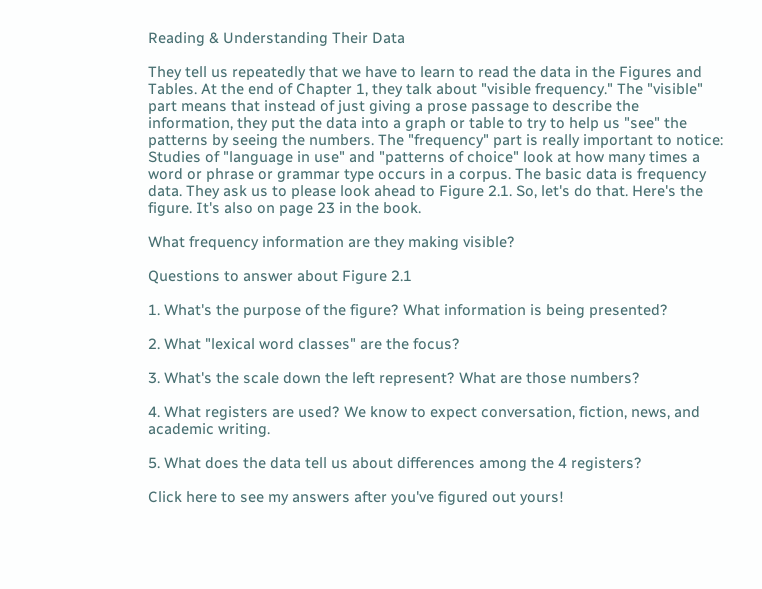Reading & Understanding Their Data

They tell us repeatedly that we have to learn to read the data in the Figures and Tables. At the end of Chapter 1, they talk about "visible frequency." The "visible" part means that instead of just giving a prose passage to describe the information, they put the data into a graph or table to try to help us "see" the patterns by seeing the numbers. The "frequency" part is really important to notice: Studies of "language in use" and "patterns of choice" look at how many times a word or phrase or grammar type occurs in a corpus. The basic data is frequency data. They ask us to please look ahead to Figure 2.1. So, let's do that. Here's the figure. It's also on page 23 in the book.

What frequency information are they making visible?

Questions to answer about Figure 2.1

1. What's the purpose of the figure? What information is being presented?

2. What "lexical word classes" are the focus?

3. What's the scale down the left represent? What are those numbers?

4. What registers are used? We know to expect conversation, fiction, news, and academic writing.

5. What does the data tell us about differences among the 4 registers?

Click here to see my answers after you've figured out yours!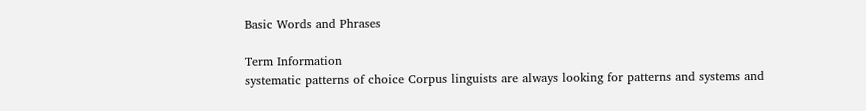Basic Words and Phrases

Term Information
systematic patterns of choice Corpus linguists are always looking for patterns and systems and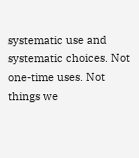systematic use and systematic choices. Not one-time uses. Not things we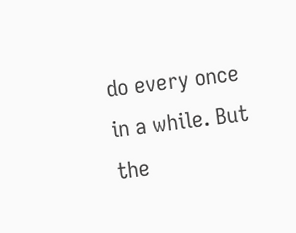do every once in a while. But the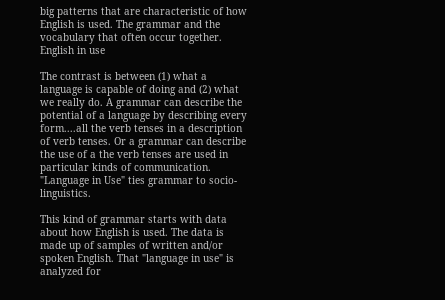big patterns that are characteristic of how English is used. The grammar and the vocabulary that often occur together.
English in use

The contrast is between (1) what a language is capable of doing and (2) what we really do. A grammar can describe the potential of a language by describing every form....all the verb tenses in a description of verb tenses. Or a grammar can describe the use of a the verb tenses are used in particular kinds of communication. "Language in Use" ties grammar to socio-linguistics.

This kind of grammar starts with data about how English is used. The data is made up of samples of written and/or spoken English. That "language in use" is analyzed for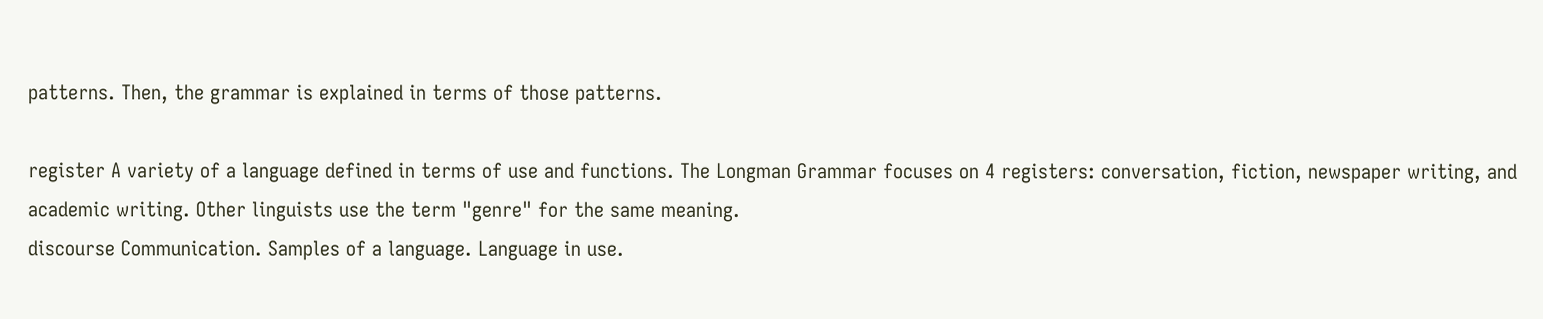patterns. Then, the grammar is explained in terms of those patterns.

register A variety of a language defined in terms of use and functions. The Longman Grammar focuses on 4 registers: conversation, fiction, newspaper writing, and academic writing. Other linguists use the term "genre" for the same meaning.
discourse Communication. Samples of a language. Language in use.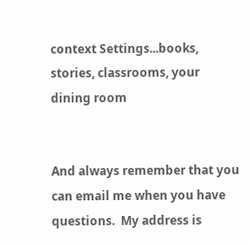context Settings...books, stories, classrooms, your dining room


And always remember that you can email me when you have questions.  My address is